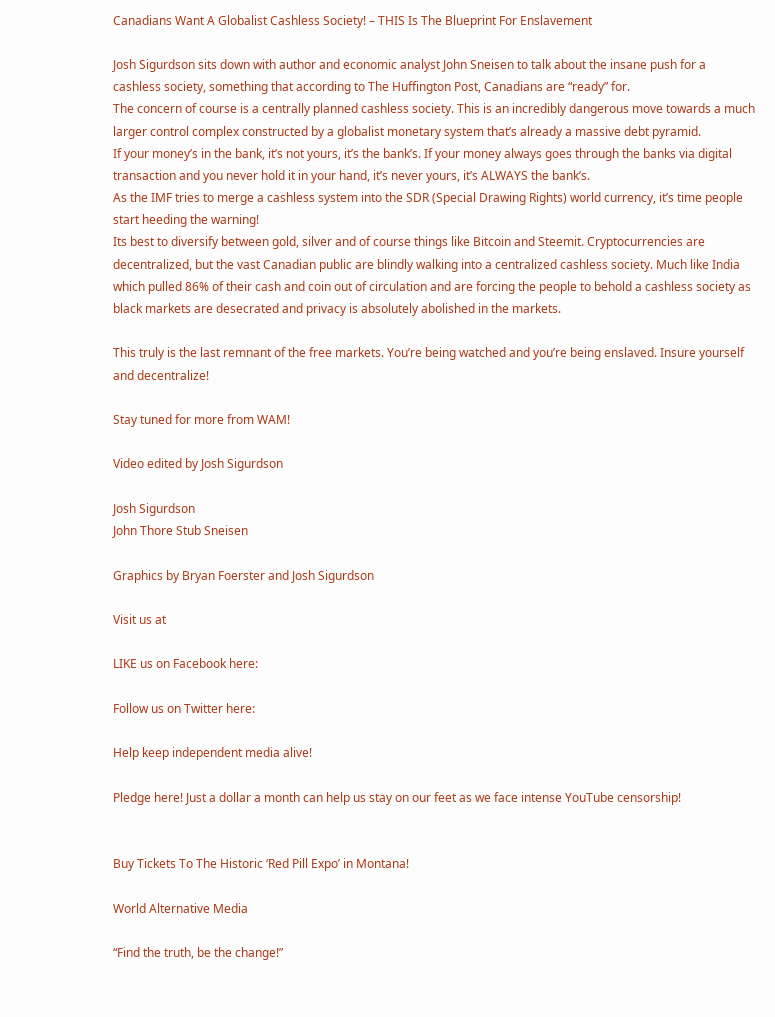Canadians Want A Globalist Cashless Society! – THIS Is The Blueprint For Enslavement

Josh Sigurdson sits down with author and economic analyst John Sneisen to talk about the insane push for a cashless society, something that according to The Huffington Post, Canadians are “ready” for.
The concern of course is a centrally planned cashless society. This is an incredibly dangerous move towards a much larger control complex constructed by a globalist monetary system that’s already a massive debt pyramid.
If your money’s in the bank, it’s not yours, it’s the bank’s. If your money always goes through the banks via digital transaction and you never hold it in your hand, it’s never yours, it’s ALWAYS the bank’s.
As the IMF tries to merge a cashless system into the SDR (Special Drawing Rights) world currency, it’s time people start heeding the warning!
Its best to diversify between gold, silver and of course things like Bitcoin and Steemit. Cryptocurrencies are decentralized, but the vast Canadian public are blindly walking into a centralized cashless society. Much like India which pulled 86% of their cash and coin out of circulation and are forcing the people to behold a cashless society as black markets are desecrated and privacy is absolutely abolished in the markets.

This truly is the last remnant of the free markets. You’re being watched and you’re being enslaved. Insure yourself and decentralize!

Stay tuned for more from WAM!

Video edited by Josh Sigurdson

Josh Sigurdson
John Thore Stub Sneisen

Graphics by Bryan Foerster and Josh Sigurdson

Visit us at

LIKE us on Facebook here:

Follow us on Twitter here:

Help keep independent media alive!

Pledge here! Just a dollar a month can help us stay on our feet as we face intense YouTube censorship!


Buy Tickets To The Historic ‘Red Pill Expo’ in Montana!

World Alternative Media

“Find the truth, be the change!”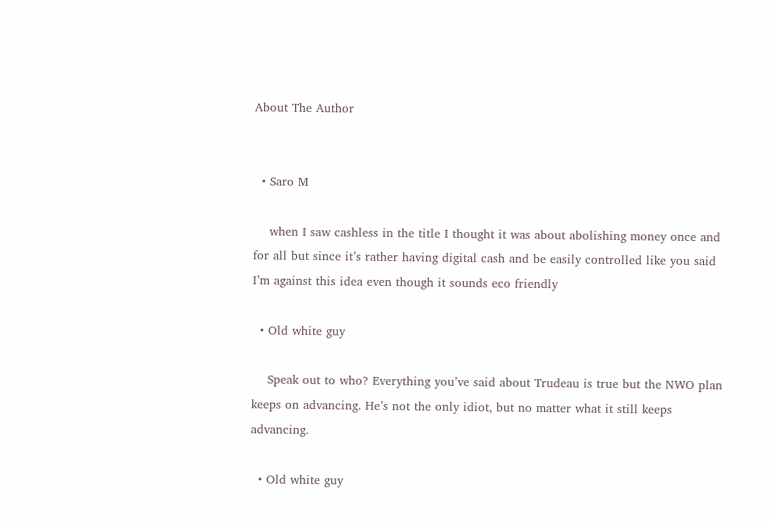About The Author


  • Saro M

    when I saw cashless in the title I thought it was about abolishing money once and for all but since it’s rather having digital cash and be easily controlled like you said I’m against this idea even though it sounds eco friendly

  • Old white guy

    Speak out to who? Everything you’ve said about Trudeau is true but the NWO plan keeps on advancing. He’s not the only idiot, but no matter what it still keeps advancing.

  • Old white guy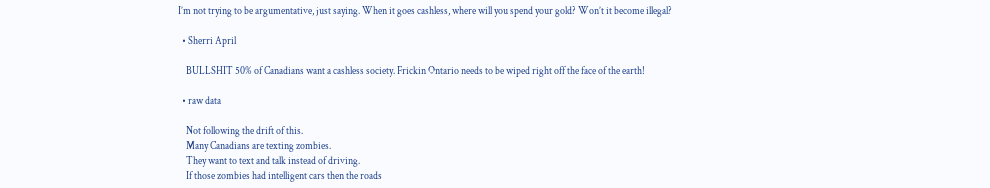I’m not trying to be argumentative, just saying. When it goes cashless, where will you spend your gold? Won’t it become illegal?

  • Sherri April

    BULLSHIT 50% of Canadians want a cashless society. Frickin Ontario needs to be wiped right off the face of the earth!

  • raw data

    Not following the drift of this.
    Many Canadians are texting zombies.
    They want to text and talk instead of driving.
    If those zombies had intelligent cars then the roads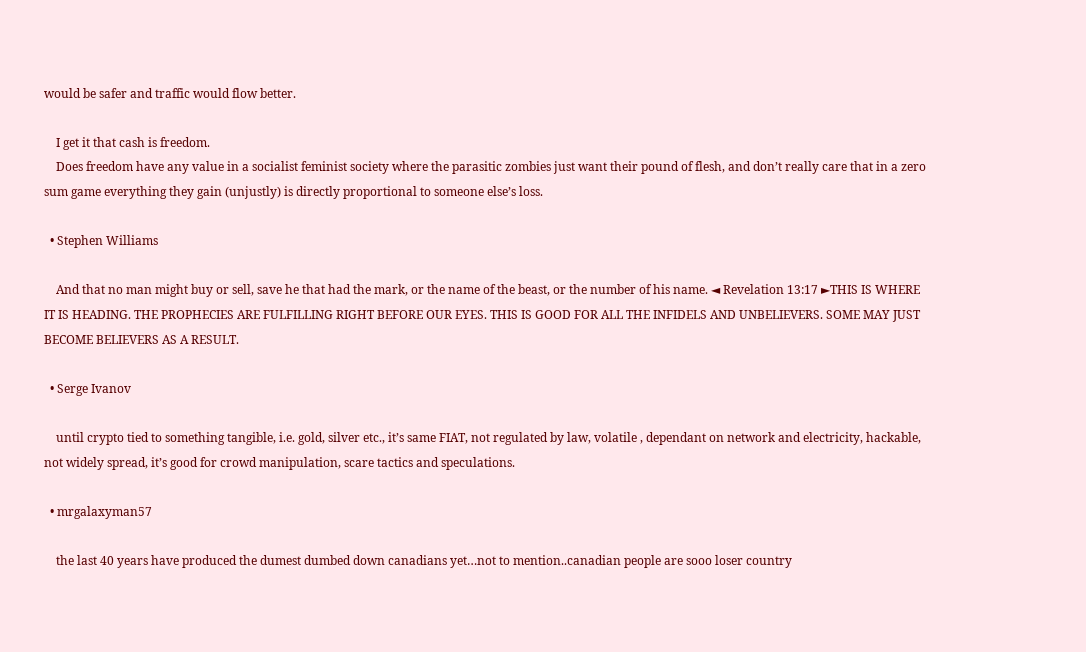would be safer and traffic would flow better.

    I get it that cash is freedom.
    Does freedom have any value in a socialist feminist society where the parasitic zombies just want their pound of flesh, and don’t really care that in a zero sum game everything they gain (unjustly) is directly proportional to someone else’s loss.

  • Stephen Williams

    And that no man might buy or sell, save he that had the mark, or the name of the beast, or the number of his name. ◄ Revelation 13:17 ►THIS IS WHERE IT IS HEADING. THE PROPHECIES ARE FULFILLING RIGHT BEFORE OUR EYES. THIS IS GOOD FOR ALL THE INFIDELS AND UNBELIEVERS. SOME MAY JUST BECOME BELIEVERS AS A RESULT.

  • Serge Ivanov

    until crypto tied to something tangible, i.e. gold, silver etc., it’s same FIAT, not regulated by law, volatile , dependant on network and electricity, hackable, not widely spread, it’s good for crowd manipulation, scare tactics and speculations.

  • mrgalaxyman57

    the last 40 years have produced the dumest dumbed down canadians yet…not to mention..canadian people are sooo loser country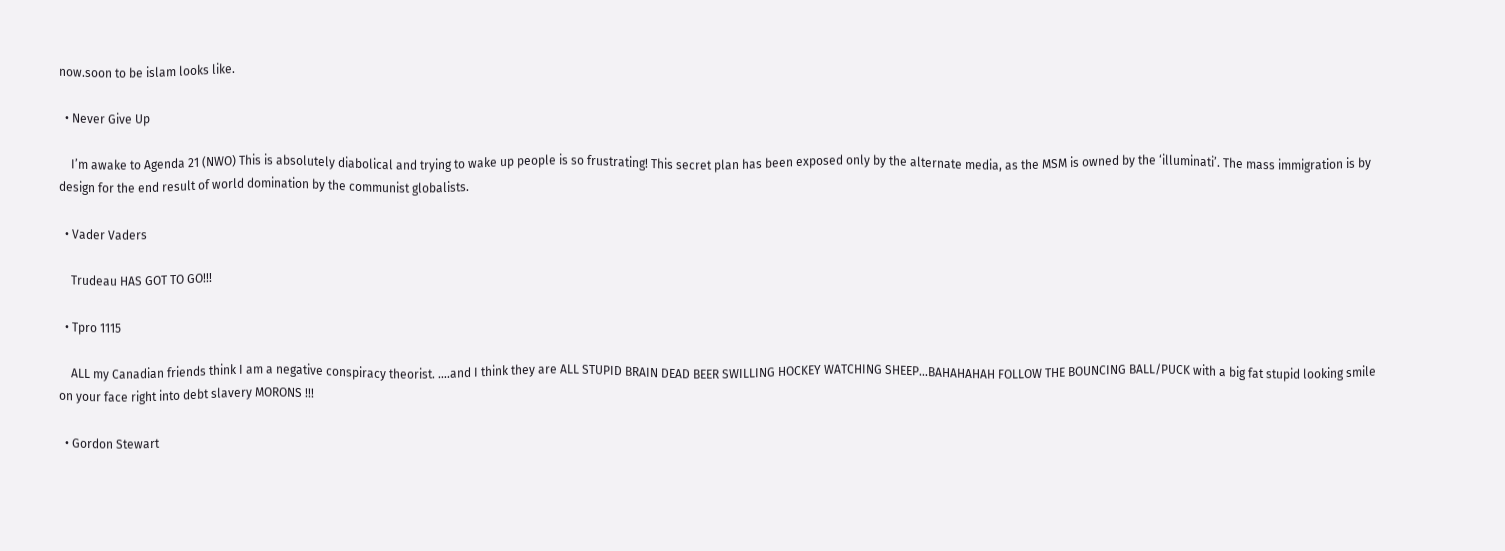now.soon to be islam looks like.

  • Never Give Up

    I’m awake to Agenda 21 (NWO) This is absolutely diabolical and trying to wake up people is so frustrating! This secret plan has been exposed only by the alternate media, as the MSM is owned by the ‘illuminati’. The mass immigration is by design for the end result of world domination by the communist globalists.

  • Vader Vaders

    Trudeau HAS GOT TO GO!!!

  • Tpro 1115

    ALL my Canadian friends think I am a negative conspiracy theorist. ….and I think they are ALL STUPID BRAIN DEAD BEER SWILLING HOCKEY WATCHING SHEEP…BAHAHAHAH FOLLOW THE BOUNCING BALL/PUCK with a big fat stupid looking smile on your face right into debt slavery MORONS !!!

  • Gordon Stewart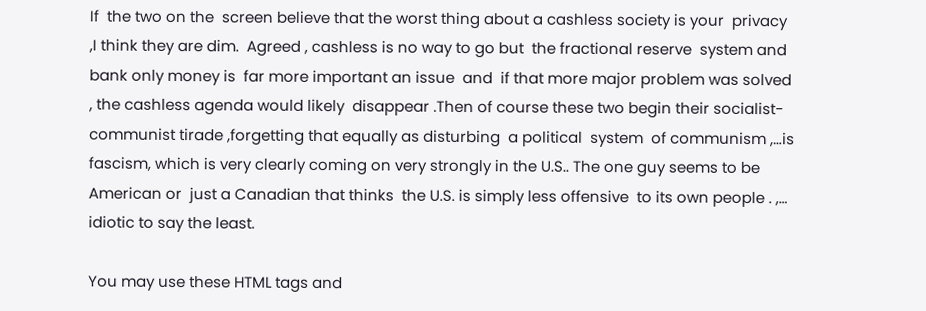If  the two on the  screen believe that the worst thing about a cashless society is your  privacy ,I think they are dim.  Agreed , cashless is no way to go but  the fractional reserve  system and bank only money is  far more important an issue  and  if that more major problem was solved , the cashless agenda would likely  disappear .Then of course these two begin their socialist-communist tirade ,forgetting that equally as disturbing  a political  system  of communism ,…is fascism, which is very clearly coming on very strongly in the U.S.. The one guy seems to be American or  just a Canadian that thinks  the U.S. is simply less offensive  to its own people . ,… idiotic to say the least.

You may use these HTML tags and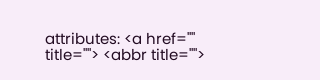attributes: <a href="" title=""> <abbr title="">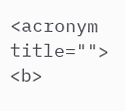<acronym title=""> <b>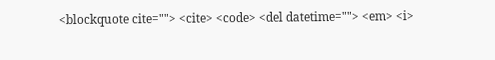<blockquote cite=""> <cite> <code> <del datetime=""> <em> <i>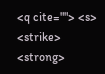<q cite=""> <s> <strike> <strong>